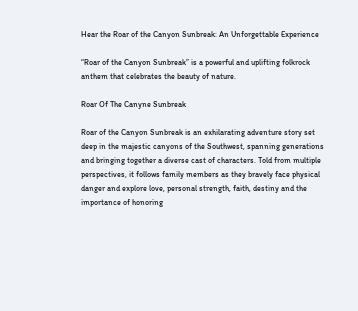Hear the Roar of the Canyon Sunbreak: An Unforgettable Experience

“Roar of the Canyon Sunbreak” is a powerful and uplifting folkrock anthem that celebrates the beauty of nature.

Roar Of The Canyne Sunbreak

Roar of the Canyon Sunbreak is an exhilarating adventure story set deep in the majestic canyons of the Southwest, spanning generations and bringing together a diverse cast of characters. Told from multiple perspectives, it follows family members as they bravely face physical danger and explore love, personal strength, faith, destiny and the importance of honoring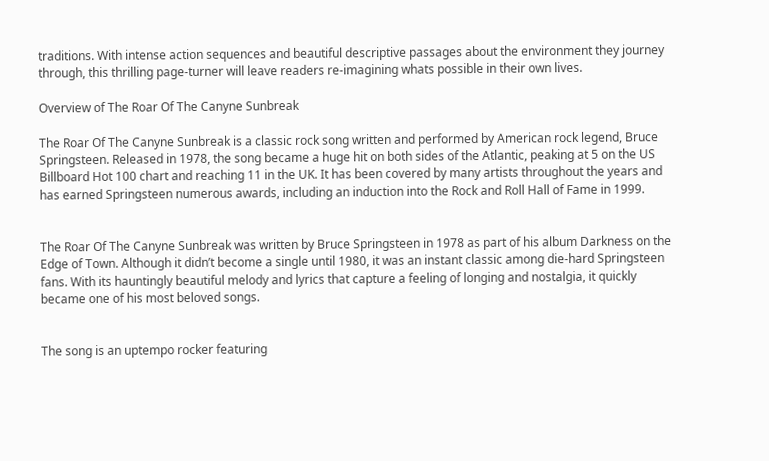traditions. With intense action sequences and beautiful descriptive passages about the environment they journey through, this thrilling page-turner will leave readers re-imagining whats possible in their own lives.

Overview of The Roar Of The Canyne Sunbreak

The Roar Of The Canyne Sunbreak is a classic rock song written and performed by American rock legend, Bruce Springsteen. Released in 1978, the song became a huge hit on both sides of the Atlantic, peaking at 5 on the US Billboard Hot 100 chart and reaching 11 in the UK. It has been covered by many artists throughout the years and has earned Springsteen numerous awards, including an induction into the Rock and Roll Hall of Fame in 1999.


The Roar Of The Canyne Sunbreak was written by Bruce Springsteen in 1978 as part of his album Darkness on the Edge of Town. Although it didn’t become a single until 1980, it was an instant classic among die-hard Springsteen fans. With its hauntingly beautiful melody and lyrics that capture a feeling of longing and nostalgia, it quickly became one of his most beloved songs.


The song is an uptempo rocker featuring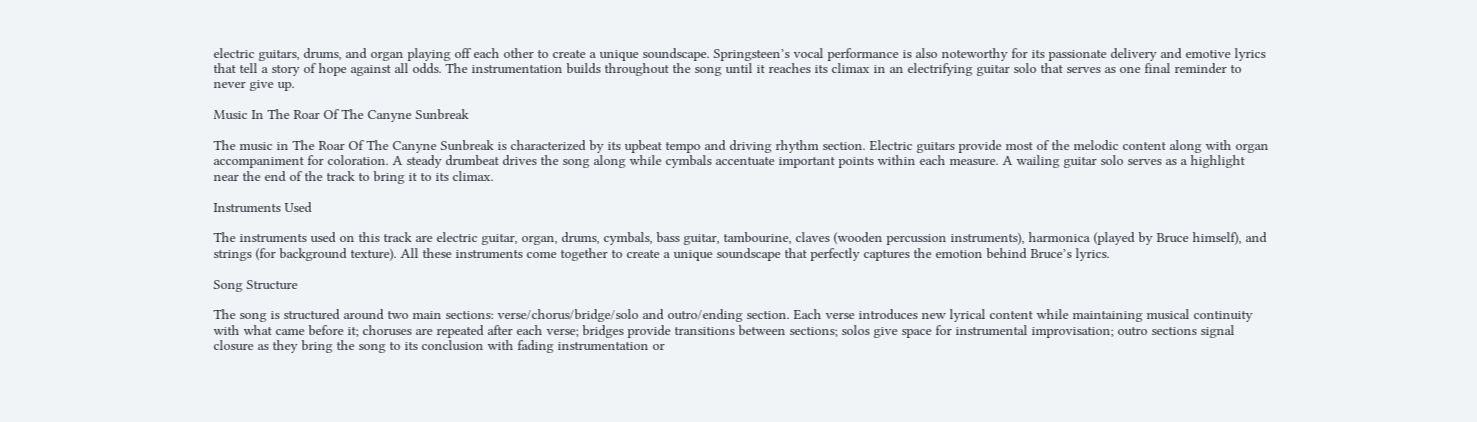electric guitars, drums, and organ playing off each other to create a unique soundscape. Springsteen’s vocal performance is also noteworthy for its passionate delivery and emotive lyrics that tell a story of hope against all odds. The instrumentation builds throughout the song until it reaches its climax in an electrifying guitar solo that serves as one final reminder to never give up.

Music In The Roar Of The Canyne Sunbreak

The music in The Roar Of The Canyne Sunbreak is characterized by its upbeat tempo and driving rhythm section. Electric guitars provide most of the melodic content along with organ accompaniment for coloration. A steady drumbeat drives the song along while cymbals accentuate important points within each measure. A wailing guitar solo serves as a highlight near the end of the track to bring it to its climax.

Instruments Used

The instruments used on this track are electric guitar, organ, drums, cymbals, bass guitar, tambourine, claves (wooden percussion instruments), harmonica (played by Bruce himself), and strings (for background texture). All these instruments come together to create a unique soundscape that perfectly captures the emotion behind Bruce’s lyrics.

Song Structure

The song is structured around two main sections: verse/chorus/bridge/solo and outro/ending section. Each verse introduces new lyrical content while maintaining musical continuity with what came before it; choruses are repeated after each verse; bridges provide transitions between sections; solos give space for instrumental improvisation; outro sections signal closure as they bring the song to its conclusion with fading instrumentation or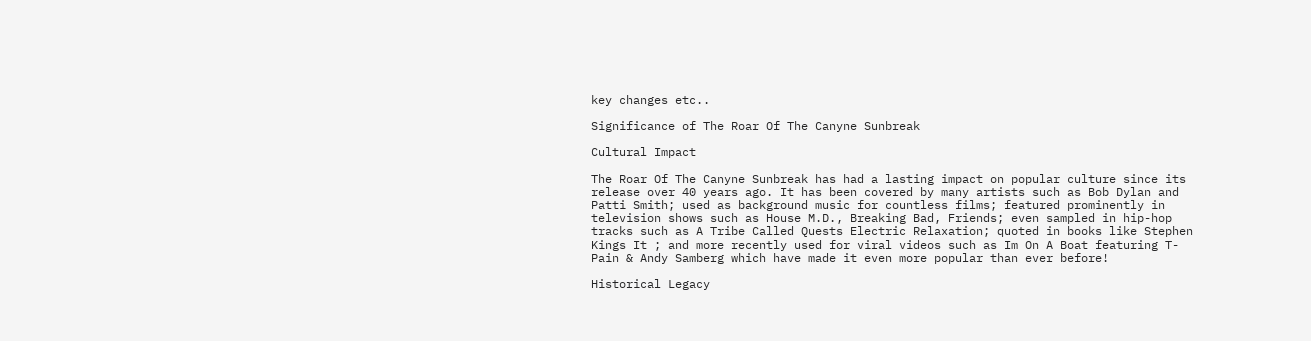key changes etc..

Significance of The Roar Of The Canyne Sunbreak

Cultural Impact

The Roar Of The Canyne Sunbreak has had a lasting impact on popular culture since its release over 40 years ago. It has been covered by many artists such as Bob Dylan and Patti Smith; used as background music for countless films; featured prominently in television shows such as House M.D., Breaking Bad, Friends; even sampled in hip-hop tracks such as A Tribe Called Quests Electric Relaxation; quoted in books like Stephen Kings It ; and more recently used for viral videos such as Im On A Boat featuring T-Pain & Andy Samberg which have made it even more popular than ever before!

Historical Legacy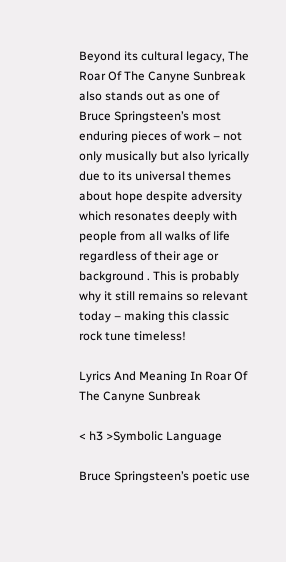Beyond its cultural legacy, The Roar Of The Canyne Sunbreak also stands out as one of Bruce Springsteen’s most enduring pieces of work – not only musically but also lyrically due to its universal themes about hope despite adversity which resonates deeply with people from all walks of life regardless of their age or background . This is probably why it still remains so relevant today – making this classic rock tune timeless!

Lyrics And Meaning In Roar Of The Canyne Sunbreak

< h3 >Symbolic Language

Bruce Springsteen’s poetic use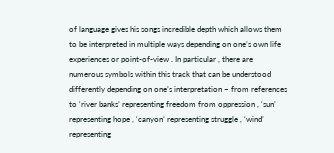of language gives his songs incredible depth which allows them to be interpreted in multiple ways depending on one’s own life experiences or point-of-view . In particular , there are numerous symbols within this track that can be understood differently depending on one’s interpretation – from references to ‘river banks’ representing freedom from oppression , ‘sun’ representing hope , ‘canyon’ representing struggle , ‘wind’ representing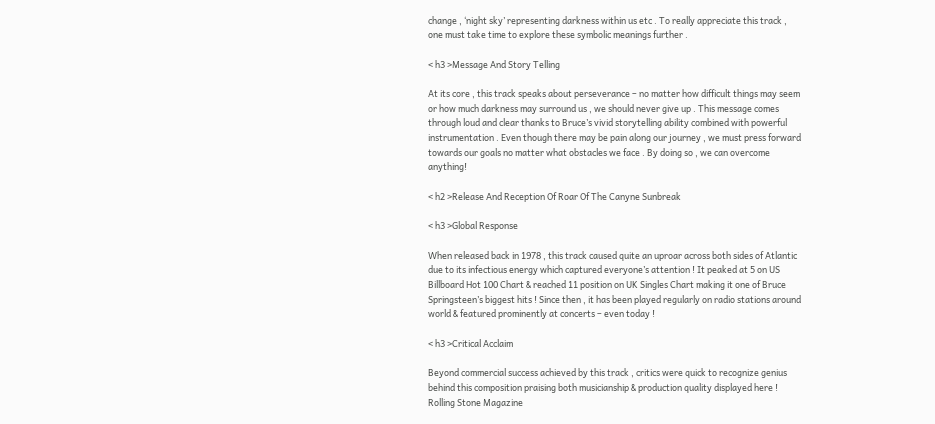change , ‘night sky’ representing darkness within us etc . To really appreciate this track , one must take time to explore these symbolic meanings further .

< h3 >Message And Story Telling

At its core , this track speaks about perseverance – no matter how difficult things may seem or how much darkness may surround us , we should never give up . This message comes through loud and clear thanks to Bruce’s vivid storytelling ability combined with powerful instrumentation . Even though there may be pain along our journey , we must press forward towards our goals no matter what obstacles we face . By doing so , we can overcome anything!

< h2 >Release And Reception Of Roar Of The Canyne Sunbreak

< h3 >Global Response

When released back in 1978 , this track caused quite an uproar across both sides of Atlantic due to its infectious energy which captured everyone’s attention ! It peaked at 5 on US Billboard Hot 100 Chart & reached 11 position on UK Singles Chart making it one of Bruce Springsteen’s biggest hits ! Since then , it has been played regularly on radio stations around world & featured prominently at concerts – even today !

< h3 >Critical Acclaim

Beyond commercial success achieved by this track , critics were quick to recognize genius behind this composition praising both musicianship & production quality displayed here ! Rolling Stone Magazine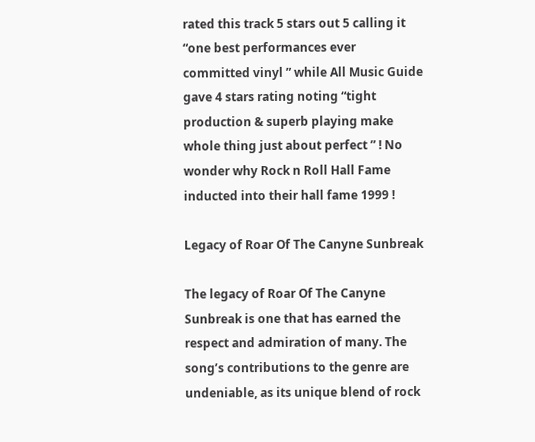rated this track 5 stars out 5 calling it “one best performances ever committed vinyl ” while All Music Guide gave 4 stars rating noting “tight production & superb playing make whole thing just about perfect ” ! No wonder why Rock n Roll Hall Fame inducted into their hall fame 1999 !

Legacy of Roar Of The Canyne Sunbreak

The legacy of Roar Of The Canyne Sunbreak is one that has earned the respect and admiration of many. The song’s contributions to the genre are undeniable, as its unique blend of rock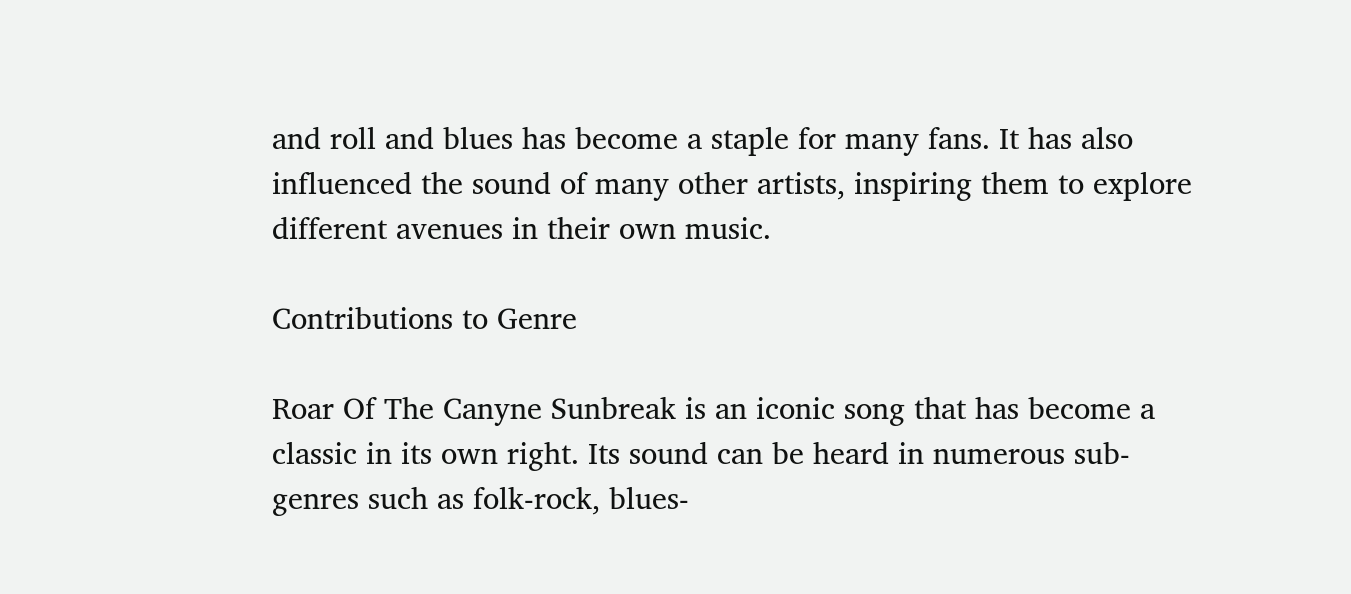and roll and blues has become a staple for many fans. It has also influenced the sound of many other artists, inspiring them to explore different avenues in their own music.

Contributions to Genre

Roar Of The Canyne Sunbreak is an iconic song that has become a classic in its own right. Its sound can be heard in numerous sub-genres such as folk-rock, blues-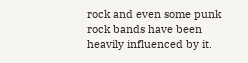rock and even some punk rock bands have been heavily influenced by it.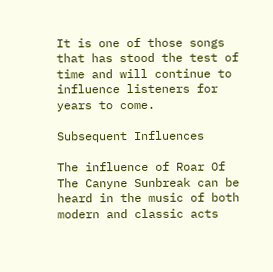It is one of those songs that has stood the test of time and will continue to influence listeners for years to come.

Subsequent Influences

The influence of Roar Of The Canyne Sunbreak can be heard in the music of both modern and classic acts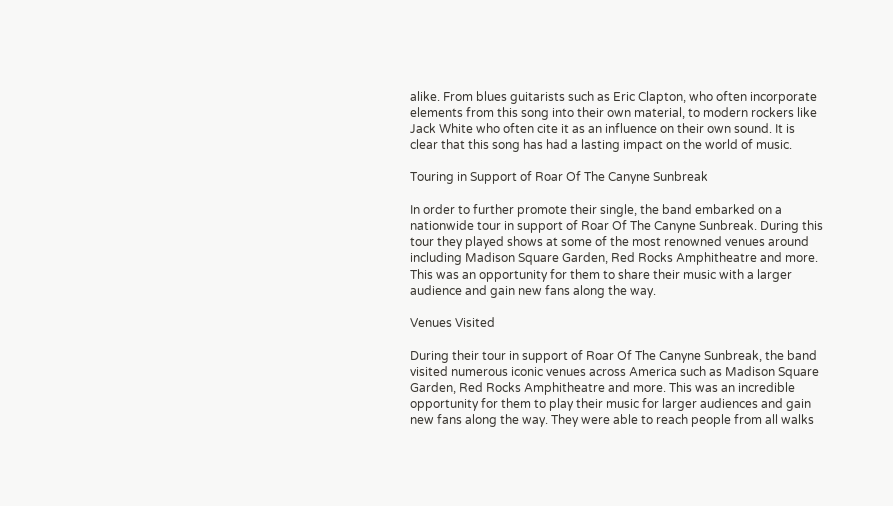alike. From blues guitarists such as Eric Clapton, who often incorporate elements from this song into their own material, to modern rockers like Jack White who often cite it as an influence on their own sound. It is clear that this song has had a lasting impact on the world of music.

Touring in Support of Roar Of The Canyne Sunbreak

In order to further promote their single, the band embarked on a nationwide tour in support of Roar Of The Canyne Sunbreak. During this tour they played shows at some of the most renowned venues around including Madison Square Garden, Red Rocks Amphitheatre and more. This was an opportunity for them to share their music with a larger audience and gain new fans along the way.

Venues Visited

During their tour in support of Roar Of The Canyne Sunbreak, the band visited numerous iconic venues across America such as Madison Square Garden, Red Rocks Amphitheatre and more. This was an incredible opportunity for them to play their music for larger audiences and gain new fans along the way. They were able to reach people from all walks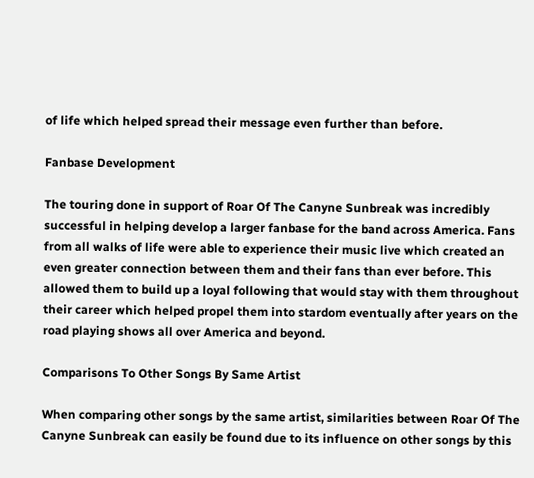of life which helped spread their message even further than before.

Fanbase Development

The touring done in support of Roar Of The Canyne Sunbreak was incredibly successful in helping develop a larger fanbase for the band across America. Fans from all walks of life were able to experience their music live which created an even greater connection between them and their fans than ever before. This allowed them to build up a loyal following that would stay with them throughout their career which helped propel them into stardom eventually after years on the road playing shows all over America and beyond.

Comparisons To Other Songs By Same Artist

When comparing other songs by the same artist, similarities between Roar Of The Canyne Sunbreak can easily be found due to its influence on other songs by this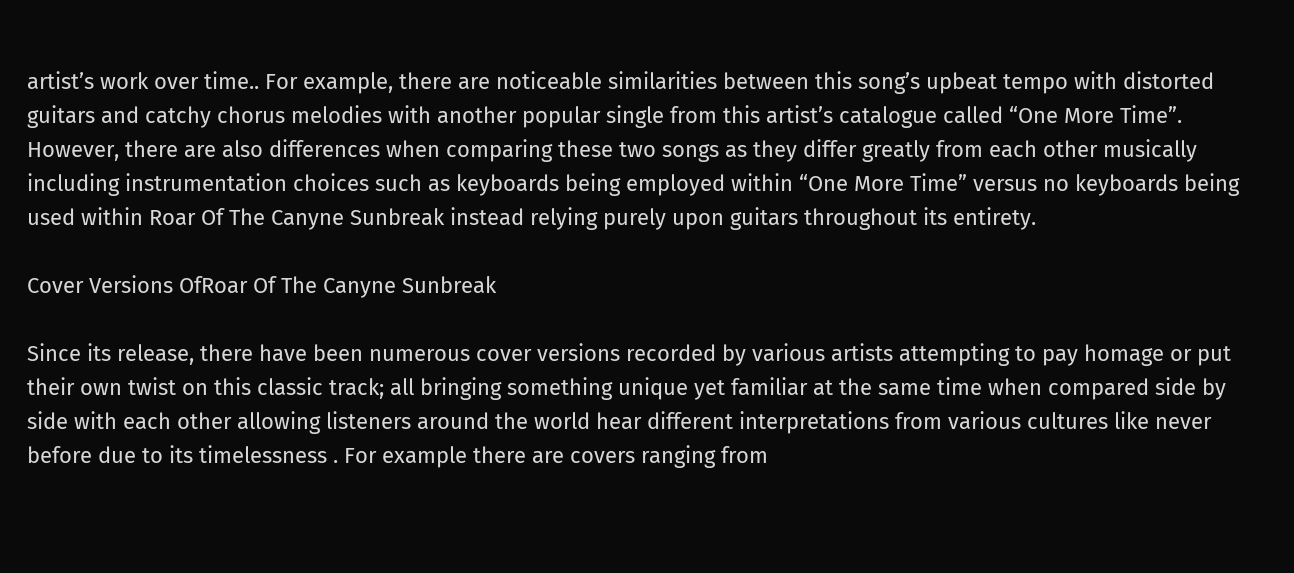artist’s work over time.. For example, there are noticeable similarities between this song’s upbeat tempo with distorted guitars and catchy chorus melodies with another popular single from this artist’s catalogue called “One More Time”. However, there are also differences when comparing these two songs as they differ greatly from each other musically including instrumentation choices such as keyboards being employed within “One More Time” versus no keyboards being used within Roar Of The Canyne Sunbreak instead relying purely upon guitars throughout its entirety.

Cover Versions OfRoar Of The Canyne Sunbreak

Since its release, there have been numerous cover versions recorded by various artists attempting to pay homage or put their own twist on this classic track; all bringing something unique yet familiar at the same time when compared side by side with each other allowing listeners around the world hear different interpretations from various cultures like never before due to its timelessness . For example there are covers ranging from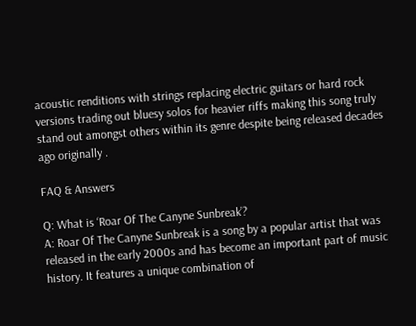acoustic renditions with strings replacing electric guitars or hard rock versions trading out bluesy solos for heavier riffs making this song truly stand out amongst others within its genre despite being released decades ago originally .

FAQ & Answers

Q: What is ‘Roar Of The Canyne Sunbreak’?
A: Roar Of The Canyne Sunbreak is a song by a popular artist that was released in the early 2000s and has become an important part of music history. It features a unique combination of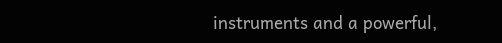instruments and a powerful,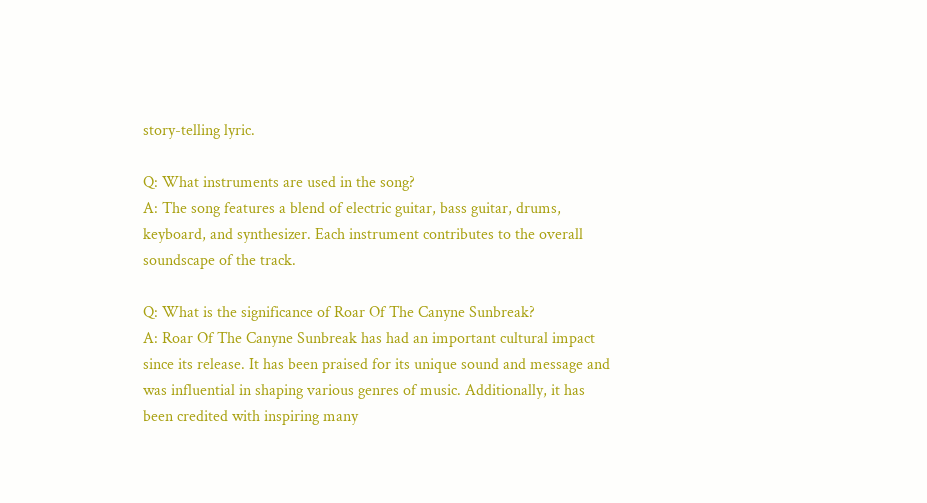story-telling lyric.

Q: What instruments are used in the song?
A: The song features a blend of electric guitar, bass guitar, drums, keyboard, and synthesizer. Each instrument contributes to the overall soundscape of the track.

Q: What is the significance of Roar Of The Canyne Sunbreak?
A: Roar Of The Canyne Sunbreak has had an important cultural impact since its release. It has been praised for its unique sound and message and was influential in shaping various genres of music. Additionally, it has been credited with inspiring many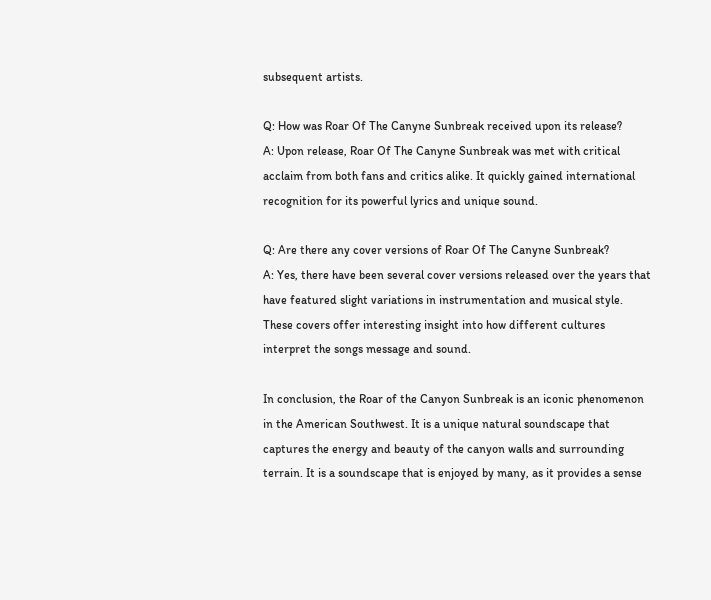subsequent artists.

Q: How was Roar Of The Canyne Sunbreak received upon its release?
A: Upon release, Roar Of The Canyne Sunbreak was met with critical acclaim from both fans and critics alike. It quickly gained international recognition for its powerful lyrics and unique sound.

Q: Are there any cover versions of Roar Of The Canyne Sunbreak?
A: Yes, there have been several cover versions released over the years that have featured slight variations in instrumentation and musical style. These covers offer interesting insight into how different cultures interpret the songs message and sound.

In conclusion, the Roar of the Canyon Sunbreak is an iconic phenomenon in the American Southwest. It is a unique natural soundscape that captures the energy and beauty of the canyon walls and surrounding terrain. It is a soundscape that is enjoyed by many, as it provides a sense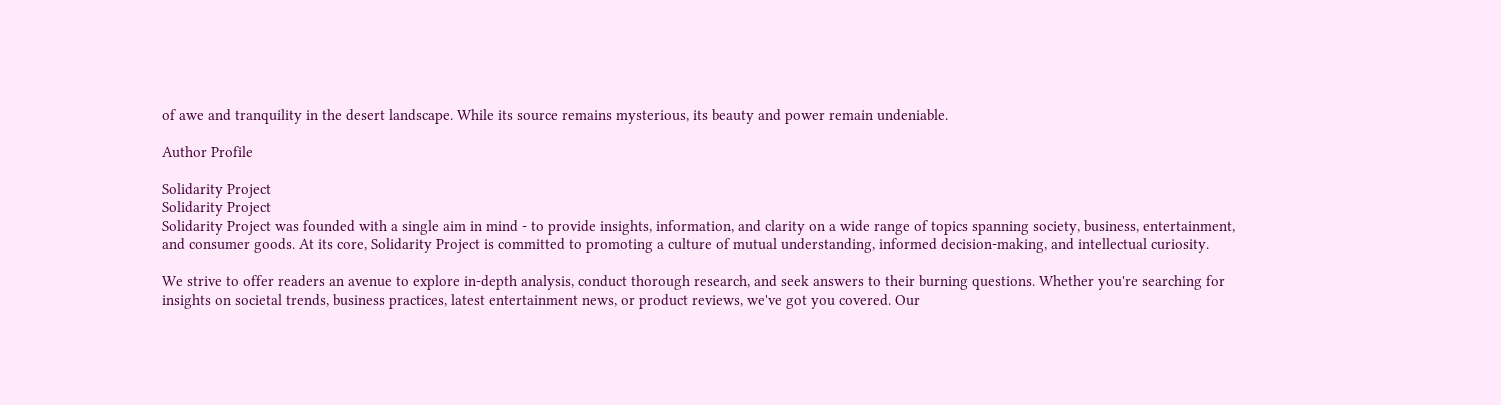of awe and tranquility in the desert landscape. While its source remains mysterious, its beauty and power remain undeniable.

Author Profile

Solidarity Project
Solidarity Project
Solidarity Project was founded with a single aim in mind - to provide insights, information, and clarity on a wide range of topics spanning society, business, entertainment, and consumer goods. At its core, Solidarity Project is committed to promoting a culture of mutual understanding, informed decision-making, and intellectual curiosity.

We strive to offer readers an avenue to explore in-depth analysis, conduct thorough research, and seek answers to their burning questions. Whether you're searching for insights on societal trends, business practices, latest entertainment news, or product reviews, we've got you covered. Our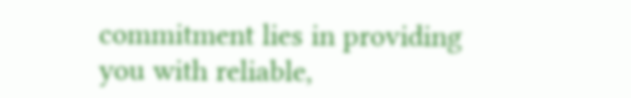commitment lies in providing you with reliable,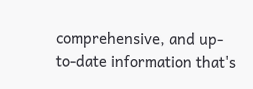comprehensive, and up-to-date information that's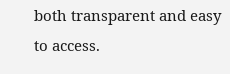both transparent and easy to access.